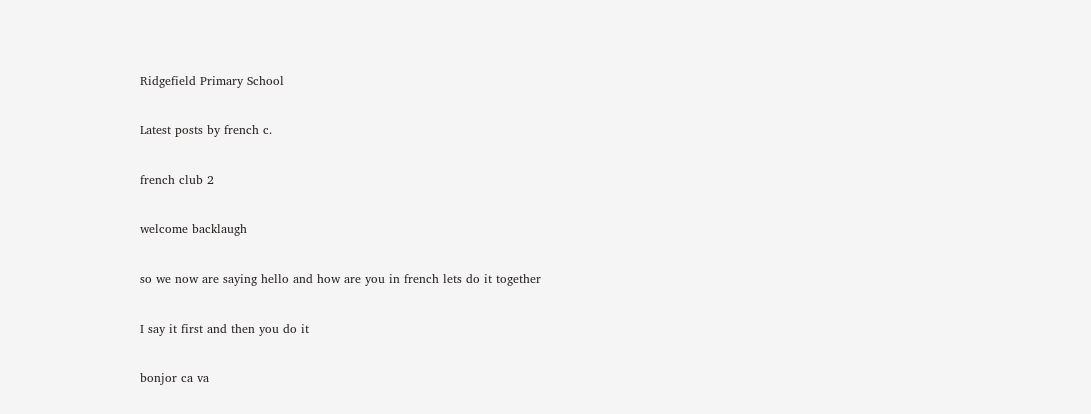Ridgefield Primary School

Latest posts by french c.

french club 2

welcome backlaugh

so we now are saying hello and how are you in french lets do it together

I say it first and then you do it

bonjor ca va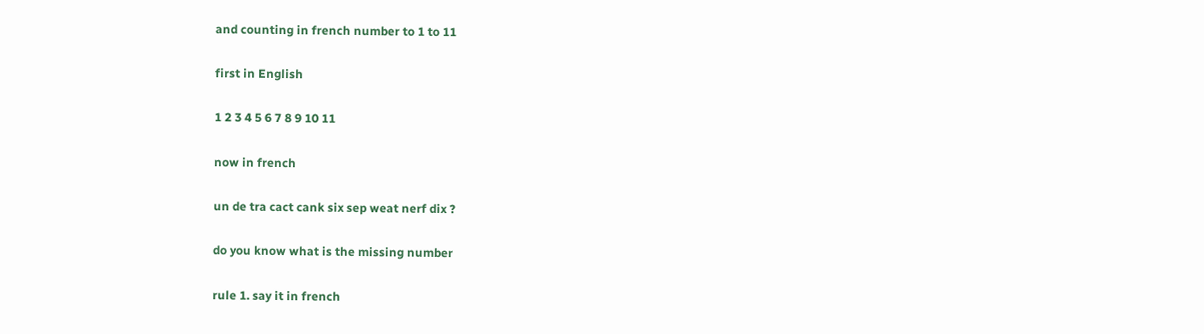and counting in french number to 1 to 11

first in English

1 2 3 4 5 6 7 8 9 10 11

now in french

un de tra cact cank six sep weat nerf dix ?

do you know what is the missing number

rule 1. say it in french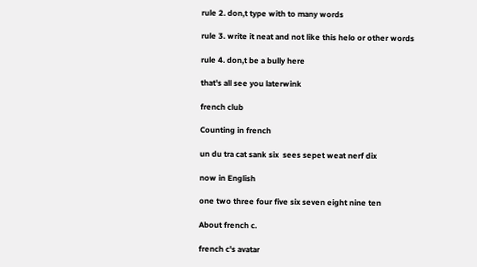rule 2. don,t type with to many words

rule 3. write it neat and not like this helo or other words

rule 4. don,t be a bully here

that's all see you laterwink

french club

Counting in french

un du tra cat sank six  sees sepet weat nerf dix

now in English

one two three four five six seven eight nine ten

About french c.

french c's avatar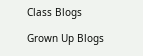Class Blogs

Grown Up Blogs